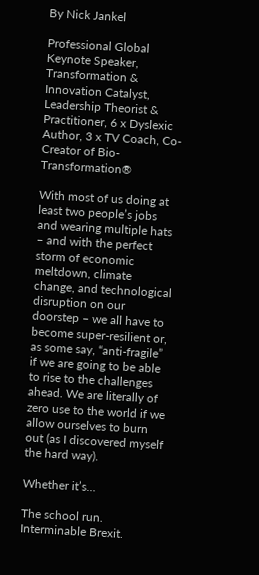By Nick Jankel

Professional Global Keynote Speaker, Transformation & Innovation Catalyst, Leadership Theorist & Practitioner, 6 x Dyslexic Author, 3 x TV Coach, Co-Creator of Bio-Transformation®

With most of us doing at least two people’s jobs and wearing multiple hats – and with the perfect storm of economic meltdown, climate change, and technological disruption on our doorstep – we all have to become super-resilient or, as some say, “anti-fragile” if we are going to be able to rise to the challenges ahead. We are literally of zero use to the world if we allow ourselves to burn out (as I discovered myself the hard way).

Whether it’s…

The school run.
Interminable Brexit.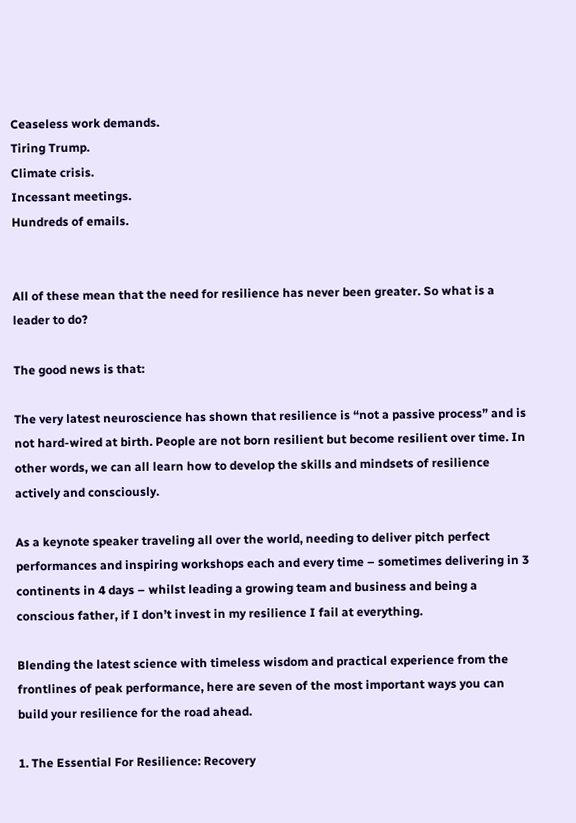Ceaseless work demands.
Tiring Trump.
Climate crisis.
Incessant meetings.
Hundreds of emails.


All of these mean that the need for resilience has never been greater. So what is a leader to do?

The good news is that:

The very latest neuroscience has shown that resilience is “not a passive process” and is not hard-wired at birth. People are not born resilient but become resilient over time. In other words, we can all learn how to develop the skills and mindsets of resilience actively and consciously.

As a keynote speaker traveling all over the world, needing to deliver pitch perfect performances and inspiring workshops each and every time – sometimes delivering in 3 continents in 4 days – whilst leading a growing team and business and being a conscious father, if I don’t invest in my resilience I fail at everything.

Blending the latest science with timeless wisdom and practical experience from the frontlines of peak performance, here are seven of the most important ways you can build your resilience for the road ahead.

1. The Essential For Resilience: Recovery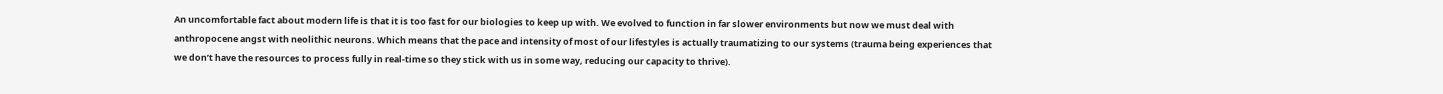An uncomfortable fact about modern life is that it is too fast for our biologies to keep up with. We evolved to function in far slower environments but now we must deal with anthropocene angst with neolithic neurons. Which means that the pace and intensity of most of our lifestyles is actually traumatizing to our systems (trauma being experiences that we don’t have the resources to process fully in real-time so they stick with us in some way, reducing our capacity to thrive).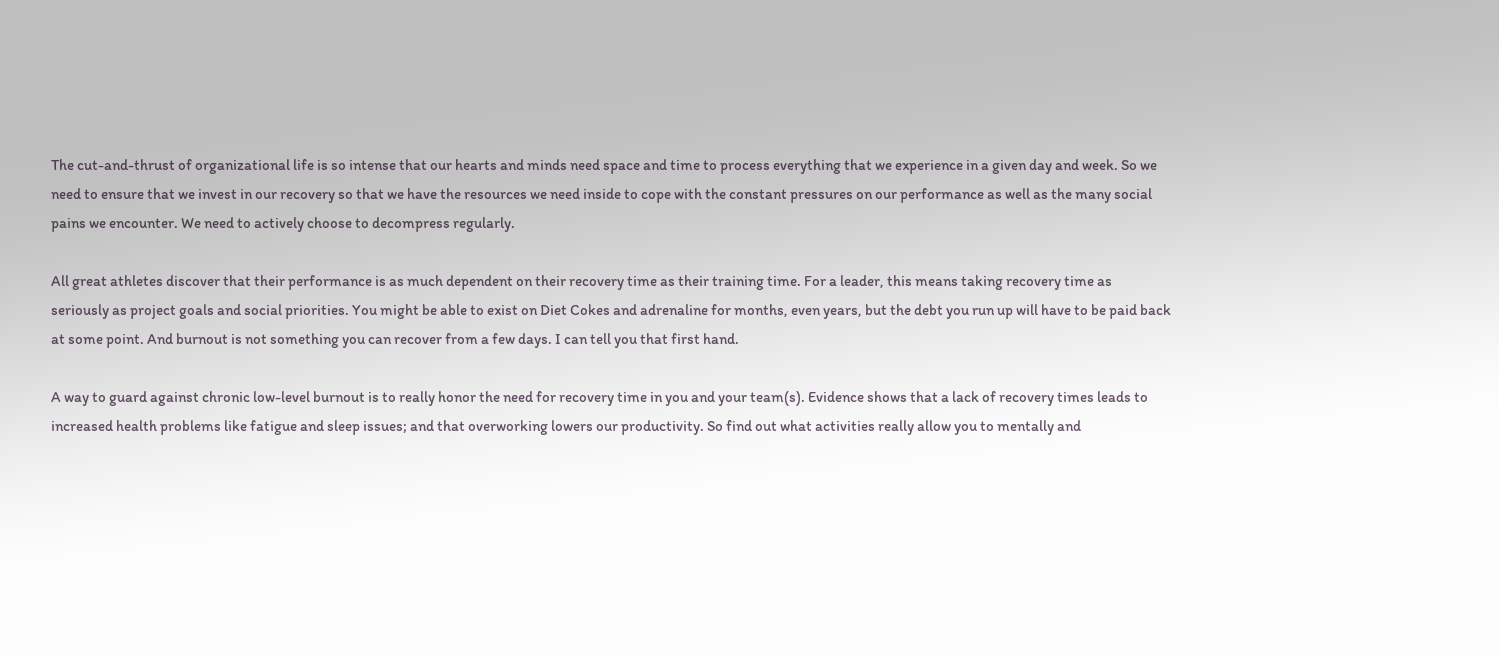The cut-and-thrust of organizational life is so intense that our hearts and minds need space and time to process everything that we experience in a given day and week. So we need to ensure that we invest in our recovery so that we have the resources we need inside to cope with the constant pressures on our performance as well as the many social pains we encounter. We need to actively choose to decompress regularly.

All great athletes discover that their performance is as much dependent on their recovery time as their training time. For a leader, this means taking recovery time as seriously as project goals and social priorities. You might be able to exist on Diet Cokes and adrenaline for months, even years, but the debt you run up will have to be paid back at some point. And burnout is not something you can recover from a few days. I can tell you that first hand.

A way to guard against chronic low-level burnout is to really honor the need for recovery time in you and your team(s). Evidence shows that a lack of recovery times leads to increased health problems like fatigue and sleep issues; and that overworking lowers our productivity. So find out what activities really allow you to mentally and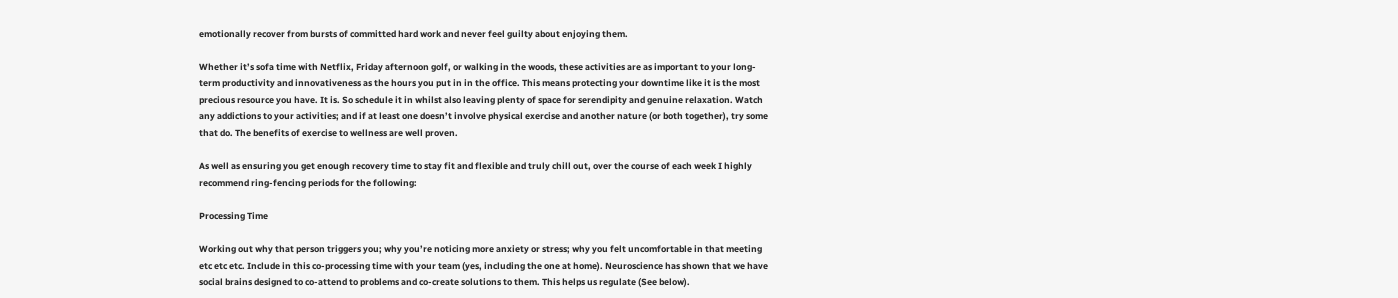emotionally recover from bursts of committed hard work and never feel guilty about enjoying them.

Whether it’s sofa time with Netflix, Friday afternoon golf, or walking in the woods, these activities are as important to your long-term productivity and innovativeness as the hours you put in in the office. This means protecting your downtime like it is the most precious resource you have. It is. So schedule it in whilst also leaving plenty of space for serendipity and genuine relaxation. Watch any addictions to your activities; and if at least one doesn’t involve physical exercise and another nature (or both together), try some that do. The benefits of exercise to wellness are well proven.

As well as ensuring you get enough recovery time to stay fit and flexible and truly chill out, over the course of each week I highly recommend ring-fencing periods for the following:

Processing Time

Working out why that person triggers you; why you’re noticing more anxiety or stress; why you felt uncomfortable in that meeting etc etc etc. Include in this co-processing time with your team (yes, including the one at home). Neuroscience has shown that we have social brains designed to co-attend to problems and co-create solutions to them. This helps us regulate (See below).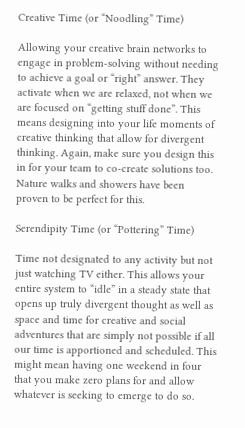Creative Time (or “Noodling” Time)

Allowing your creative brain networks to engage in problem-solving without needing to achieve a goal or “right” answer. They activate when we are relaxed, not when we are focused on “getting stuff done”. This means designing into your life moments of creative thinking that allow for divergent thinking. Again, make sure you design this in for your team to co-create solutions too. Nature walks and showers have been proven to be perfect for this.

Serendipity Time (or “Pottering” Time)

Time not designated to any activity but not just watching TV either. This allows your entire system to “idle” in a steady state that opens up truly divergent thought as well as space and time for creative and social adventures that are simply not possible if all our time is apportioned and scheduled. This might mean having one weekend in four that you make zero plans for and allow whatever is seeking to emerge to do so.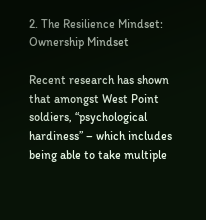2. The Resilience Mindset: Ownership Mindset

Recent research has shown that amongst West Point soldiers, “psychological hardiness” – which includes being able to take multiple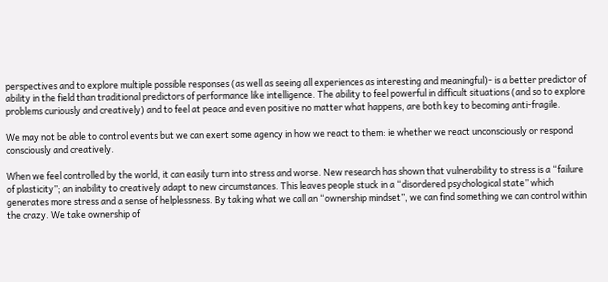perspectives and to explore multiple possible responses (as well as seeing all experiences as interesting and meaningful)- is a better predictor of ability in the field than traditional predictors of performance like intelligence. The ability to feel powerful in difficult situations (and so to explore problems curiously and creatively) and to feel at peace and even positive no matter what happens, are both key to becoming anti-fragile.

We may not be able to control events but we can exert some agency in how we react to them: ie whether we react unconsciously or respond consciously and creatively.

When we feel controlled by the world, it can easily turn into stress and worse. New research has shown that vulnerability to stress is a “failure of plasticity”; an inability to creatively adapt to new circumstances. This leaves people stuck in a “disordered psychological state” which generates more stress and a sense of helplessness. By taking what we call an “ownership mindset”, we can find something we can control within the crazy. We take ownership of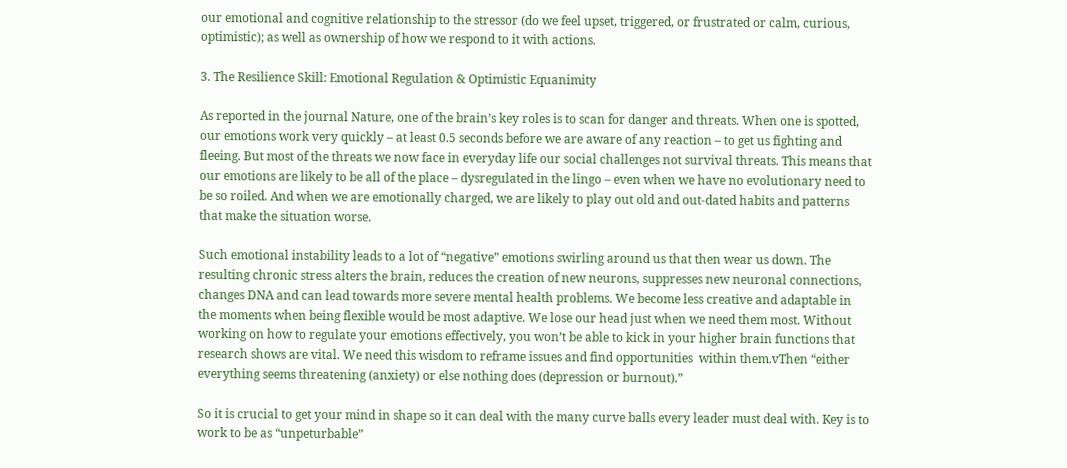our emotional and cognitive relationship to the stressor (do we feel upset, triggered, or frustrated or calm, curious, optimistic); as well as ownership of how we respond to it with actions.

3. The Resilience Skill: Emotional Regulation & Optimistic Equanimity

As reported in the journal Nature, one of the brain’s key roles is to scan for danger and threats. When one is spotted, our emotions work very quickly – at least 0.5 seconds before we are aware of any reaction – to get us fighting and fleeing. But most of the threats we now face in everyday life our social challenges not survival threats. This means that our emotions are likely to be all of the place – dysregulated in the lingo – even when we have no evolutionary need to be so roiled. And when we are emotionally charged, we are likely to play out old and out-dated habits and patterns that make the situation worse.

Such emotional instability leads to a lot of “negative” emotions swirling around us that then wear us down. The resulting chronic stress alters the brain, reduces the creation of new neurons, suppresses new neuronal connections, changes DNA and can lead towards more severe mental health problems. We become less creative and adaptable in the moments when being flexible would be most adaptive. We lose our head just when we need them most. Without working on how to regulate your emotions effectively, you won’t be able to kick in your higher brain functions that research shows are vital. We need this wisdom to reframe issues and find opportunities  within them.vThen “either everything seems threatening (anxiety) or else nothing does (depression or burnout).”

So it is crucial to get your mind in shape so it can deal with the many curve balls every leader must deal with. Key is to work to be as “unpeturbable”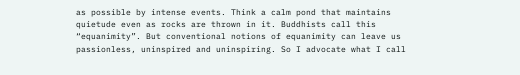as possible by intense events. Think a calm pond that maintains quietude even as rocks are thrown in it. Buddhists call this “equanimity”. But conventional notions of equanimity can leave us passionless, uninspired and uninspiring. So I advocate what I call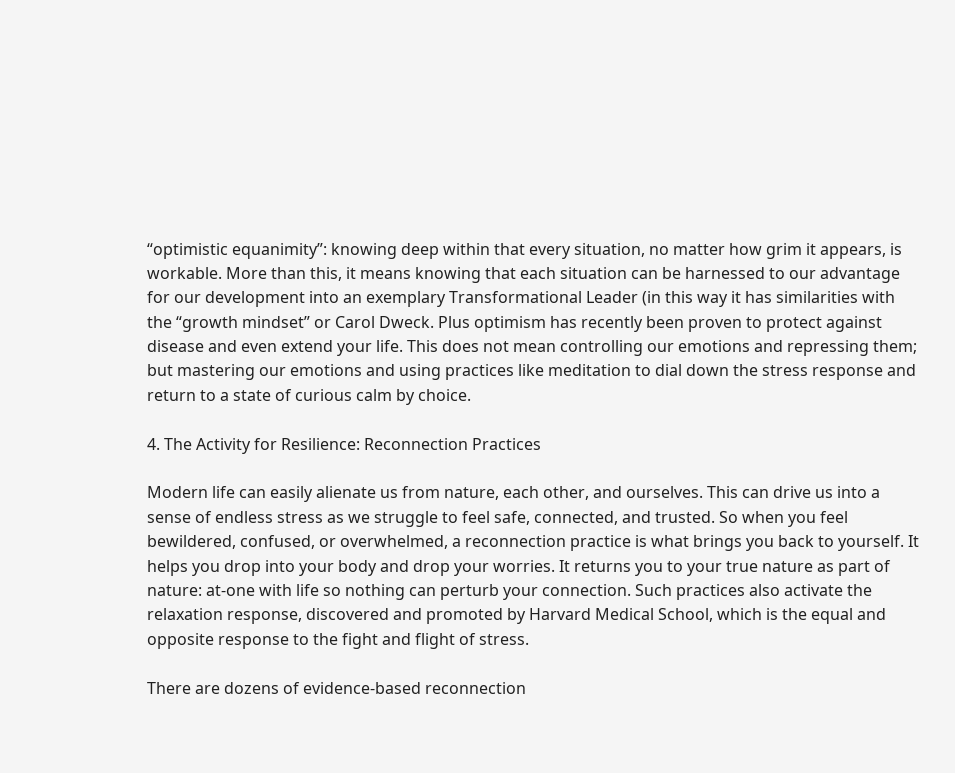“optimistic equanimity”: knowing deep within that every situation, no matter how grim it appears, is workable. More than this, it means knowing that each situation can be harnessed to our advantage for our development into an exemplary Transformational Leader (in this way it has similarities with the “growth mindset” or Carol Dweck. Plus optimism has recently been proven to protect against disease and even extend your life. This does not mean controlling our emotions and repressing them; but mastering our emotions and using practices like meditation to dial down the stress response and return to a state of curious calm by choice.

4. The Activity for Resilience: Reconnection Practices

Modern life can easily alienate us from nature, each other, and ourselves. This can drive us into a sense of endless stress as we struggle to feel safe, connected, and trusted. So when you feel bewildered, confused, or overwhelmed, a reconnection practice is what brings you back to yourself. It helps you drop into your body and drop your worries. It returns you to your true nature as part of nature: at-one with life so nothing can perturb your connection. Such practices also activate the relaxation response, discovered and promoted by Harvard Medical School, which is the equal and opposite response to the fight and flight of stress.

There are dozens of evidence-based reconnection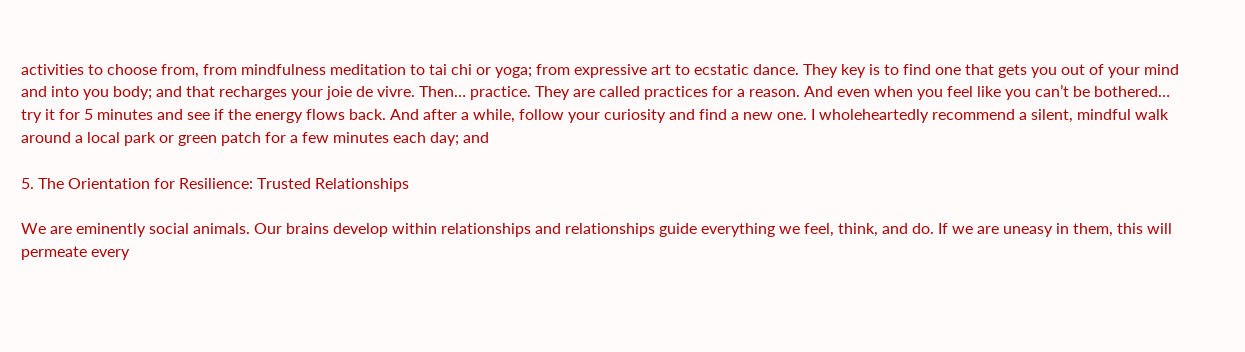activities to choose from, from mindfulness meditation to tai chi or yoga; from expressive art to ecstatic dance. They key is to find one that gets you out of your mind and into you body; and that recharges your joie de vivre. Then… practice. They are called practices for a reason. And even when you feel like you can’t be bothered… try it for 5 minutes and see if the energy flows back. And after a while, follow your curiosity and find a new one. I wholeheartedly recommend a silent, mindful walk around a local park or green patch for a few minutes each day; and

5. The Orientation for Resilience: Trusted Relationships

We are eminently social animals. Our brains develop within relationships and relationships guide everything we feel, think, and do. If we are uneasy in them, this will permeate every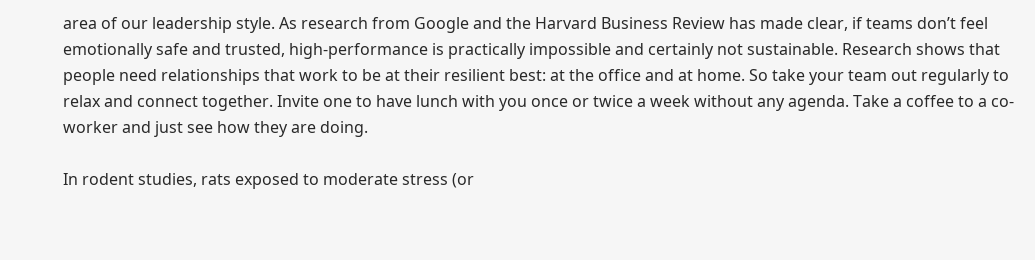area of our leadership style. As research from Google and the Harvard Business Review has made clear, if teams don’t feel emotionally safe and trusted, high-performance is practically impossible and certainly not sustainable. Research shows that people need relationships that work to be at their resilient best: at the office and at home. So take your team out regularly to relax and connect together. Invite one to have lunch with you once or twice a week without any agenda. Take a coffee to a co-worker and just see how they are doing.

In rodent studies, rats exposed to moderate stress (or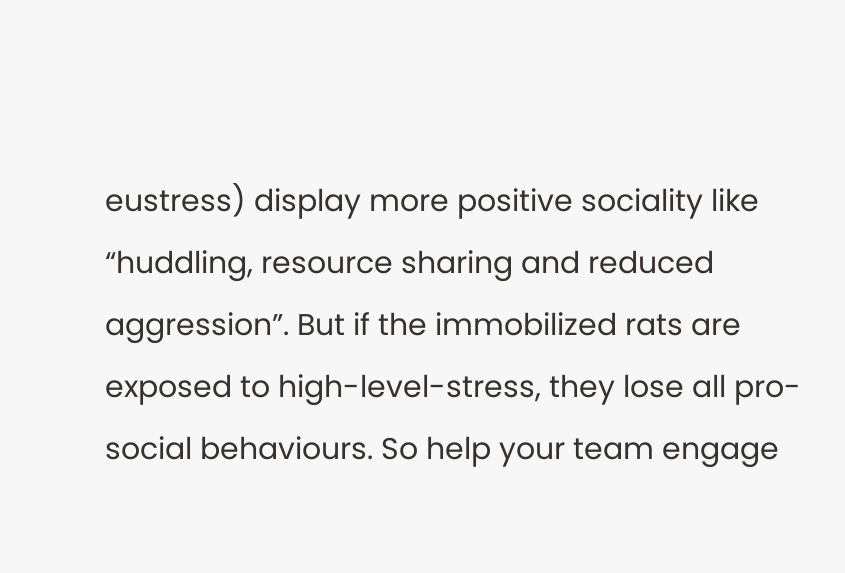eustress) display more positive sociality like “huddling, resource sharing and reduced aggression”. But if the immobilized rats are exposed to high-level-stress, they lose all pro-social behaviours. So help your team engage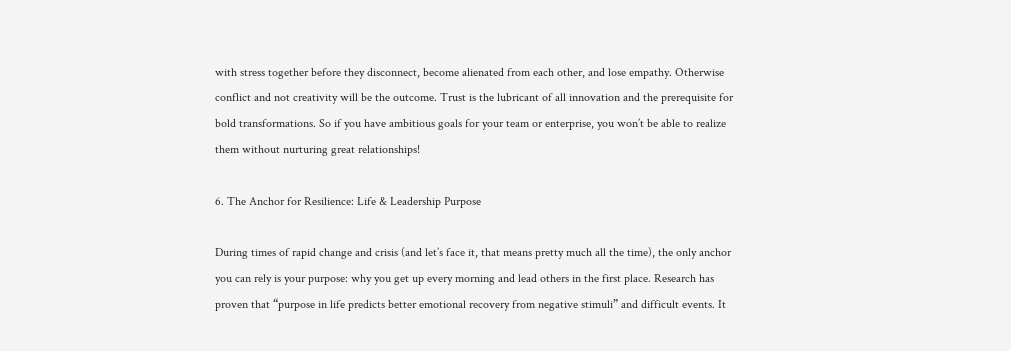with stress together before they disconnect, become alienated from each other, and lose empathy. Otherwise conflict and not creativity will be the outcome. Trust is the lubricant of all innovation and the prerequisite for bold transformations. So if you have ambitious goals for your team or enterprise, you won’t be able to realize them without nurturing great relationships!

6. The Anchor for Resilience: Life & Leadership Purpose

During times of rapid change and crisis (and let’s face it, that means pretty much all the time), the only anchor you can rely is your purpose: why you get up every morning and lead others in the first place. Research has proven that “purpose in life predicts better emotional recovery from negative stimuli” and difficult events. It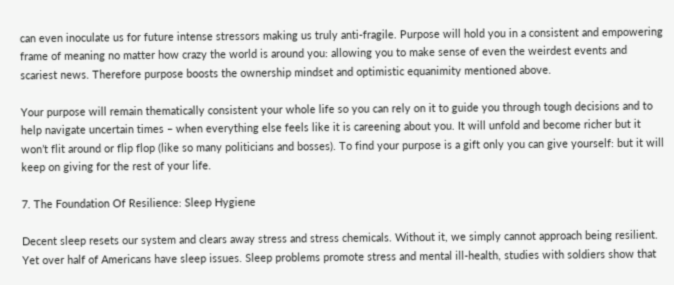can even inoculate us for future intense stressors making us truly anti-fragile. Purpose will hold you in a consistent and empowering frame of meaning no matter how crazy the world is around you: allowing you to make sense of even the weirdest events and scariest news. Therefore purpose boosts the ownership mindset and optimistic equanimity mentioned above.

Your purpose will remain thematically consistent your whole life so you can rely on it to guide you through tough decisions and to help navigate uncertain times – when everything else feels like it is careening about you. It will unfold and become richer but it won’t flit around or flip flop (like so many politicians and bosses). To find your purpose is a gift only you can give yourself: but it will keep on giving for the rest of your life.

7. The Foundation Of Resilience: Sleep Hygiene

Decent sleep resets our system and clears away stress and stress chemicals. Without it, we simply cannot approach being resilient. Yet over half of Americans have sleep issues. Sleep problems promote stress and mental ill-health, studies with soldiers show that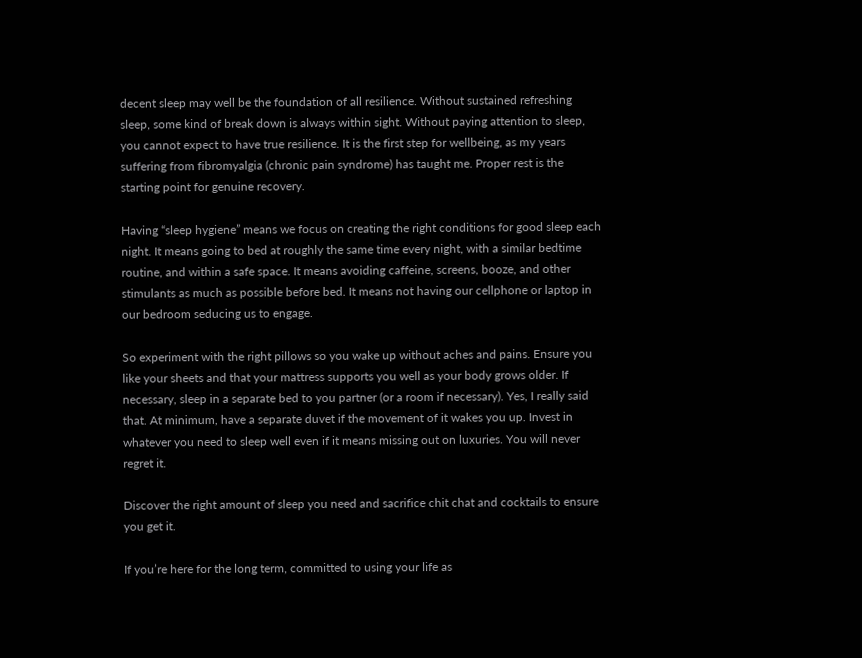decent sleep may well be the foundation of all resilience. Without sustained refreshing sleep, some kind of break down is always within sight. Without paying attention to sleep, you cannot expect to have true resilience. It is the first step for wellbeing, as my years suffering from fibromyalgia (chronic pain syndrome) has taught me. Proper rest is the starting point for genuine recovery.

Having “sleep hygiene” means we focus on creating the right conditions for good sleep each night. It means going to bed at roughly the same time every night, with a similar bedtime routine, and within a safe space. It means avoiding caffeine, screens, booze, and other stimulants as much as possible before bed. It means not having our cellphone or laptop in our bedroom seducing us to engage.

So experiment with the right pillows so you wake up without aches and pains. Ensure you like your sheets and that your mattress supports you well as your body grows older. If necessary, sleep in a separate bed to you partner (or a room if necessary). Yes, I really said that. At minimum, have a separate duvet if the movement of it wakes you up. Invest in whatever you need to sleep well even if it means missing out on luxuries. You will never regret it.

Discover the right amount of sleep you need and sacrifice chit chat and cocktails to ensure you get it.

If you’re here for the long term, committed to using your life as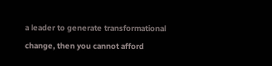a leader to generate transformational change, then you cannot afford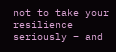not to take your resilience seriously – and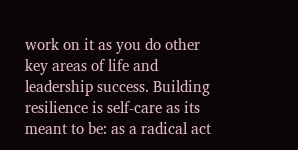work on it as you do other key areas of life and leadership success. Building resilience is self-care as its meant to be: as a radical act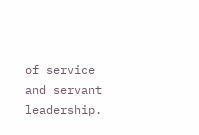of service and servant leadership.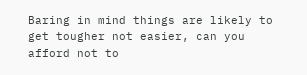Baring in mind things are likely to get tougher not easier, can you afford not to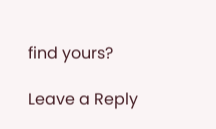find yours?

Leave a Reply